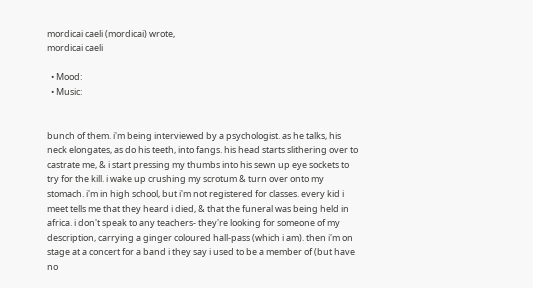mordicai caeli (mordicai) wrote,
mordicai caeli

  • Mood:
  • Music:


bunch of them. i'm being interviewed by a psychologist. as he talks, his neck elongates, as do his teeth, into fangs. his head starts slithering over to castrate me, & i start pressing my thumbs into his sewn up eye sockets to try for the kill. i wake up crushing my scrotum & turn over onto my stomach. i'm in high school, but i'm not registered for classes. every kid i meet tells me that they heard i died, & that the funeral was being held in africa. i don't speak to any teachers- they're looking for someone of my description, carrying a ginger coloured hall-pass (which i am). then i'm on stage at a concert for a band i they say i used to be a member of (but have no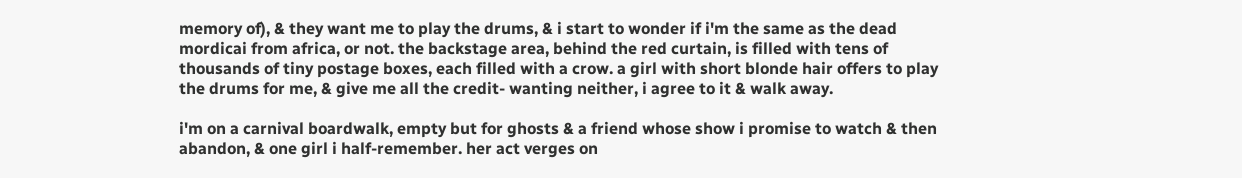memory of), & they want me to play the drums, & i start to wonder if i'm the same as the dead mordicai from africa, or not. the backstage area, behind the red curtain, is filled with tens of thousands of tiny postage boxes, each filled with a crow. a girl with short blonde hair offers to play the drums for me, & give me all the credit- wanting neither, i agree to it & walk away.

i'm on a carnival boardwalk, empty but for ghosts & a friend whose show i promise to watch & then abandon, & one girl i half-remember. her act verges on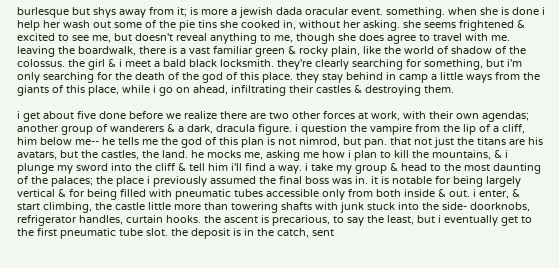burlesque but shys away from it; is more a jewish dada oracular event. something. when she is done i help her wash out some of the pie tins she cooked in, without her asking. she seems frightened & excited to see me, but doesn't reveal anything to me, though she does agree to travel with me. leaving the boardwalk, there is a vast familiar green & rocky plain, like the world of shadow of the colossus. the girl & i meet a bald black locksmith. they're clearly searching for something, but i'm only searching for the death of the god of this place. they stay behind in camp a little ways from the giants of this place, while i go on ahead, infiltrating their castles & destroying them.

i get about five done before we realize there are two other forces at work, with their own agendas; another group of wanderers & a dark, dracula figure. i question the vampire from the lip of a cliff, him below me-- he tells me the god of this plan is not nimrod, but pan. that not just the titans are his avatars, but the castles, the land. he mocks me, asking me how i plan to kill the mountains, & i plunge my sword into the cliff & tell him i'll find a way. i take my group & head to the most daunting of the palaces; the place i previously assumed the final boss was in. it is notable for being largely vertical & for being filled with pneumatic tubes accessible only from both inside & out. i enter, & start climbing, the castle little more than towering shafts with junk stuck into the side- doorknobs, refrigerator handles, curtain hooks. the ascent is precarious, to say the least, but i eventually get to the first pneumatic tube slot. the deposit is in the catch, sent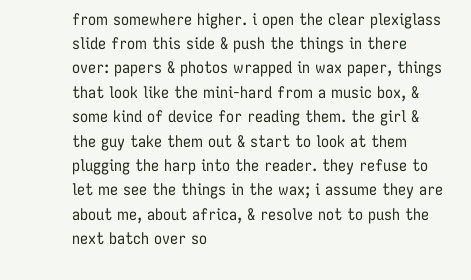from somewhere higher. i open the clear plexiglass slide from this side & push the things in there over: papers & photos wrapped in wax paper, things that look like the mini-hard from a music box, & some kind of device for reading them. the girl & the guy take them out & start to look at them plugging the harp into the reader. they refuse to let me see the things in the wax; i assume they are about me, about africa, & resolve not to push the next batch over so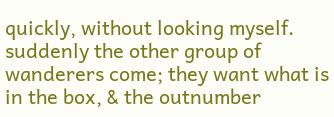quickly, without looking myself. suddenly the other group of wanderers come; they want what is in the box, & the outnumber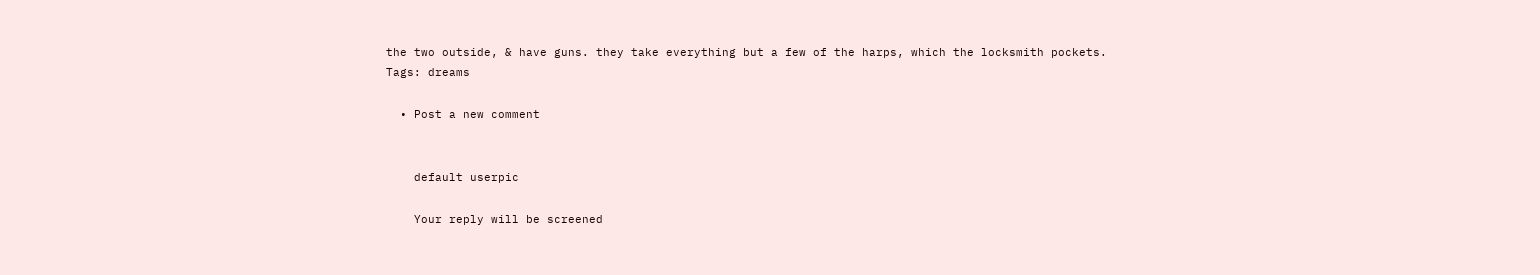the two outside, & have guns. they take everything but a few of the harps, which the locksmith pockets.
Tags: dreams

  • Post a new comment


    default userpic

    Your reply will be screened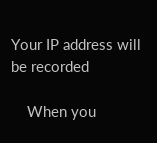Your IP address will be recorded

    When you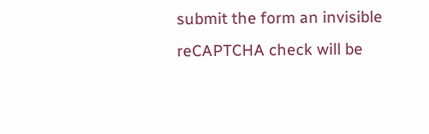submit the form an invisible reCAPTCHA check will be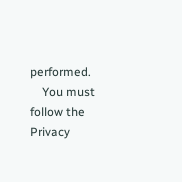performed.
    You must follow the Privacy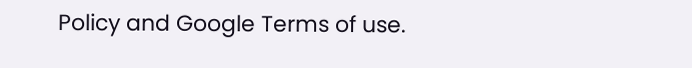Policy and Google Terms of use.